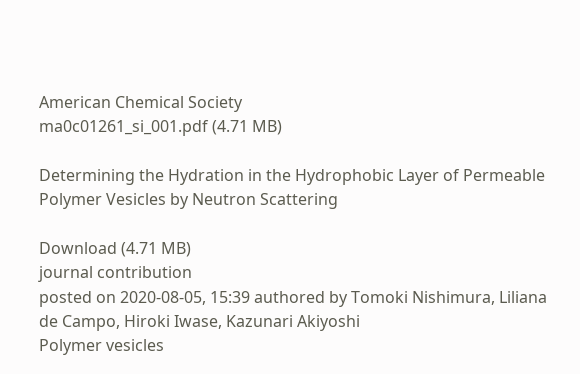American Chemical Society
ma0c01261_si_001.pdf (4.71 MB)

Determining the Hydration in the Hydrophobic Layer of Permeable Polymer Vesicles by Neutron Scattering

Download (4.71 MB)
journal contribution
posted on 2020-08-05, 15:39 authored by Tomoki Nishimura, Liliana de Campo, Hiroki Iwase, Kazunari Akiyoshi
Polymer vesicles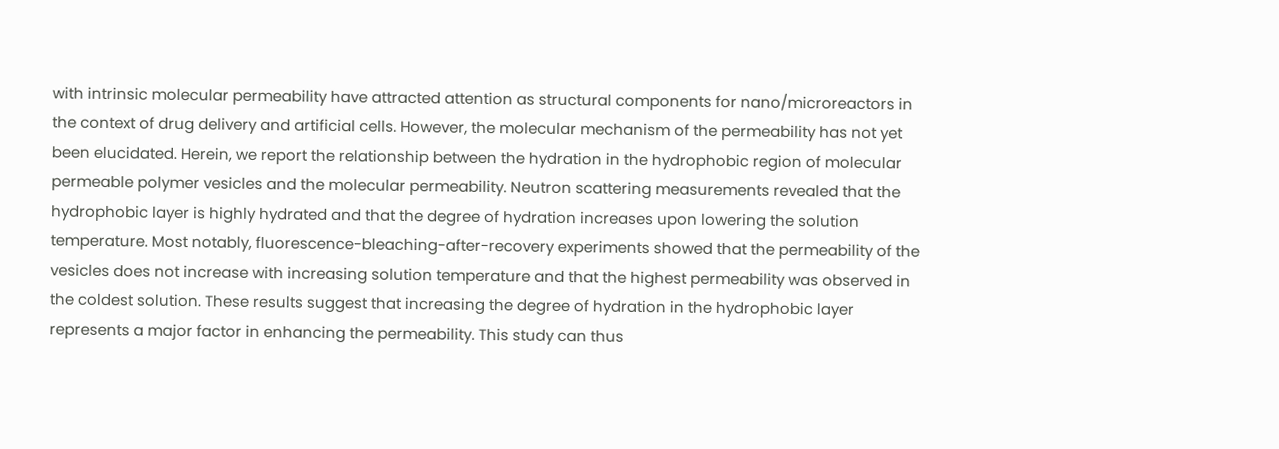with intrinsic molecular permeability have attracted attention as structural components for nano/microreactors in the context of drug delivery and artificial cells. However, the molecular mechanism of the permeability has not yet been elucidated. Herein, we report the relationship between the hydration in the hydrophobic region of molecular permeable polymer vesicles and the molecular permeability. Neutron scattering measurements revealed that the hydrophobic layer is highly hydrated and that the degree of hydration increases upon lowering the solution temperature. Most notably, fluorescence-bleaching-after-recovery experiments showed that the permeability of the vesicles does not increase with increasing solution temperature and that the highest permeability was observed in the coldest solution. These results suggest that increasing the degree of hydration in the hydrophobic layer represents a major factor in enhancing the permeability. This study can thus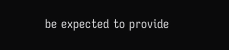be expected to provide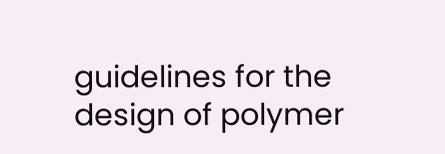guidelines for the design of polymer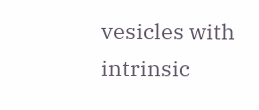vesicles with intrinsic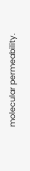molecular permeability.